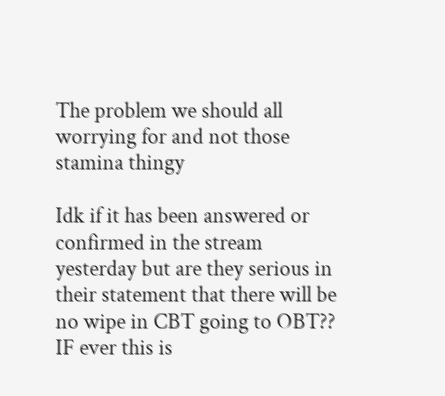The problem we should all worrying for and not those stamina thingy

Idk if it has been answered or confirmed in the stream yesterday but are they serious in their statement that there will be no wipe in CBT going to OBT?? IF ever this is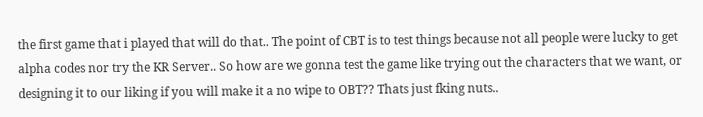the first game that i played that will do that.. The point of CBT is to test things because not all people were lucky to get alpha codes nor try the KR Server.. So how are we gonna test the game like trying out the characters that we want, or designing it to our liking if you will make it a no wipe to OBT?? Thats just fking nuts..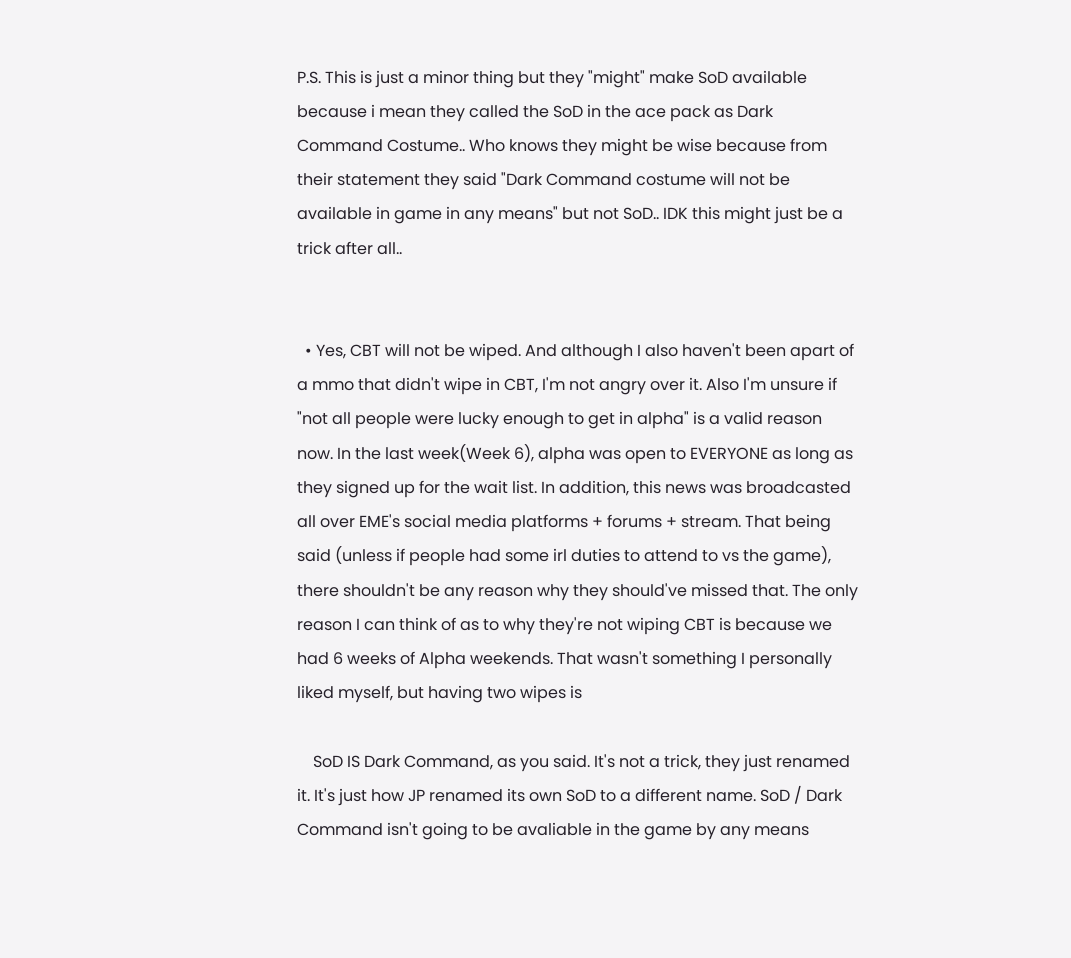P.S. This is just a minor thing but they "might" make SoD available because i mean they called the SoD in the ace pack as Dark Command Costume.. Who knows they might be wise because from their statement they said "Dark Command costume will not be available in game in any means" but not SoD.. IDK this might just be a trick after all..


  • Yes, CBT will not be wiped. And although I also haven't been apart of a mmo that didn't wipe in CBT, I'm not angry over it. Also I'm unsure if "not all people were lucky enough to get in alpha" is a valid reason now. In the last week(Week 6), alpha was open to EVERYONE as long as they signed up for the wait list. In addition, this news was broadcasted all over EME's social media platforms + forums + stream. That being said (unless if people had some irl duties to attend to vs the game), there shouldn't be any reason why they should've missed that. The only reason I can think of as to why they're not wiping CBT is because we had 6 weeks of Alpha weekends. That wasn't something I personally liked myself, but having two wipes is

    SoD IS Dark Command, as you said. It's not a trick, they just renamed it. It's just how JP renamed its own SoD to a different name. SoD / Dark Command isn't going to be avaliable in the game by any means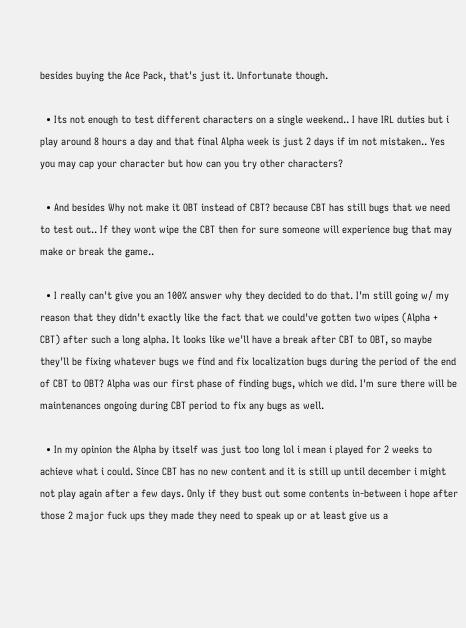besides buying the Ace Pack, that's just it. Unfortunate though.

  • Its not enough to test different characters on a single weekend.. I have IRL duties but i play around 8 hours a day and that final Alpha week is just 2 days if im not mistaken.. Yes you may cap your character but how can you try other characters?

  • And besides Why not make it OBT instead of CBT? because CBT has still bugs that we need to test out.. If they wont wipe the CBT then for sure someone will experience bug that may make or break the game..

  • I really can't give you an 100% answer why they decided to do that. I'm still going w/ my reason that they didn't exactly like the fact that we could've gotten two wipes (Alpha + CBT) after such a long alpha. It looks like we'll have a break after CBT to OBT, so maybe they'll be fixing whatever bugs we find and fix localization bugs during the period of the end of CBT to OBT? Alpha was our first phase of finding bugs, which we did. I'm sure there will be maintenances ongoing during CBT period to fix any bugs as well.

  • In my opinion the Alpha by itself was just too long lol i mean i played for 2 weeks to achieve what i could. Since CBT has no new content and it is still up until december i might not play again after a few days. Only if they bust out some contents in-between i hope after those 2 major fuck ups they made they need to speak up or at least give us a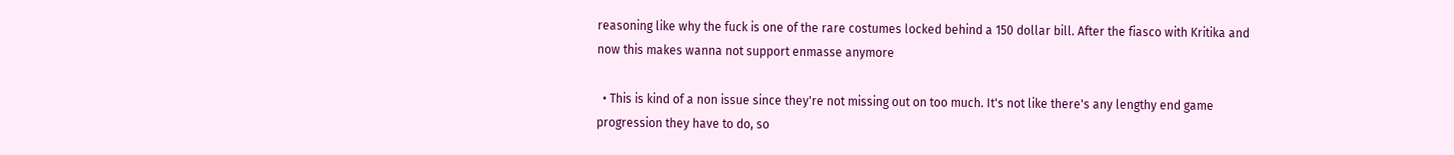reasoning like why the fuck is one of the rare costumes locked behind a 150 dollar bill. After the fiasco with Kritika and now this makes wanna not support enmasse anymore

  • This is kind of a non issue since they're not missing out on too much. It's not like there's any lengthy end game progression they have to do, so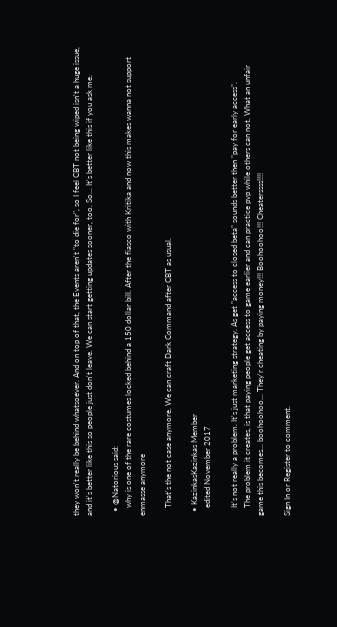they won't really be behind whatsoever. And on top of that, the Events aren't "to die for", so I feel CBT not being wiped isn't a huge issue, and it's better like this so people just don't leave. We can start getting updates sooner, too. So... It's better like this if you ask me.

  • @Natorious said:
    why is one of the rare costumes locked behind a 150 dollar bill. After the fiasco with Kritika and now this makes wanna not support enmasse anymore

    That's the not case anymore. We can craft Dark Command after CBT as usual.

  • KazinkasKazinkas Member
    edited November 2017

    It's not really a problem. It's just marketing strategy. As get "access to closed beta" sounds better then "pay for early access".
    The problem it creates, is that paying people get access to game earlier and can practice pvp while others can not. What an unfair game this becomes... boohoohoo... They'r cheating by paying money!!! Boohoohoo!!! Cheaterssss!!!!

Sign In or Register to comment.